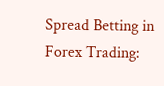Spread Betting in Forex Trading: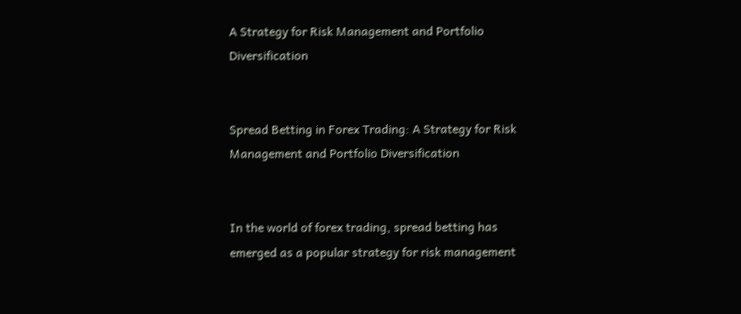A Strategy for Risk Management and Portfolio Diversification


Spread Betting in Forex Trading: A Strategy for Risk Management and Portfolio Diversification


In the world of forex trading, spread betting has emerged as a popular strategy for risk management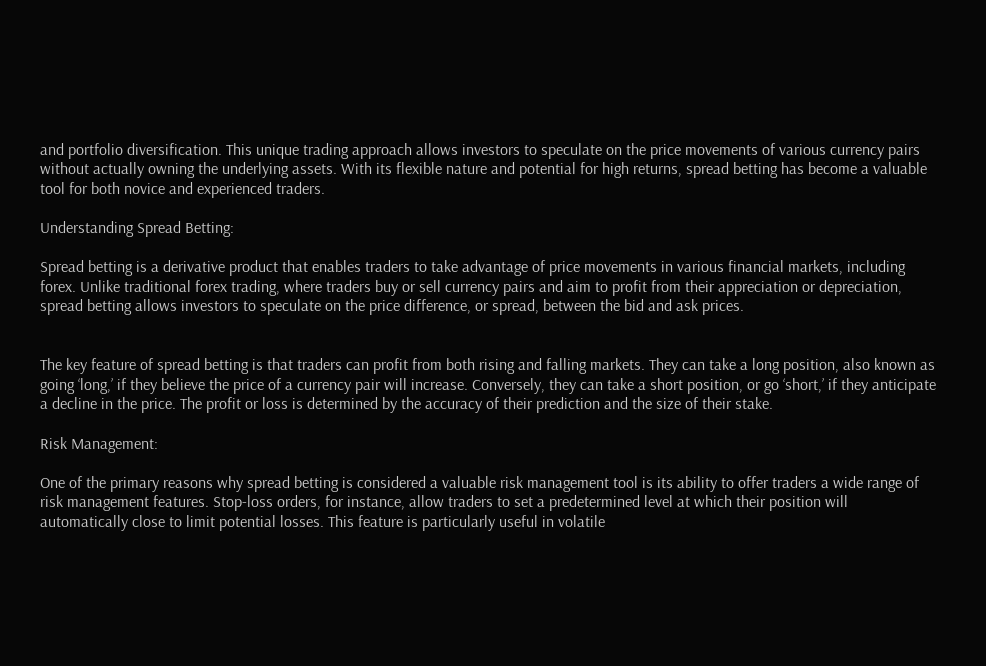and portfolio diversification. This unique trading approach allows investors to speculate on the price movements of various currency pairs without actually owning the underlying assets. With its flexible nature and potential for high returns, spread betting has become a valuable tool for both novice and experienced traders.

Understanding Spread Betting:

Spread betting is a derivative product that enables traders to take advantage of price movements in various financial markets, including forex. Unlike traditional forex trading, where traders buy or sell currency pairs and aim to profit from their appreciation or depreciation, spread betting allows investors to speculate on the price difference, or spread, between the bid and ask prices.


The key feature of spread betting is that traders can profit from both rising and falling markets. They can take a long position, also known as going ‘long,’ if they believe the price of a currency pair will increase. Conversely, they can take a short position, or go ‘short,’ if they anticipate a decline in the price. The profit or loss is determined by the accuracy of their prediction and the size of their stake.

Risk Management:

One of the primary reasons why spread betting is considered a valuable risk management tool is its ability to offer traders a wide range of risk management features. Stop-loss orders, for instance, allow traders to set a predetermined level at which their position will automatically close to limit potential losses. This feature is particularly useful in volatile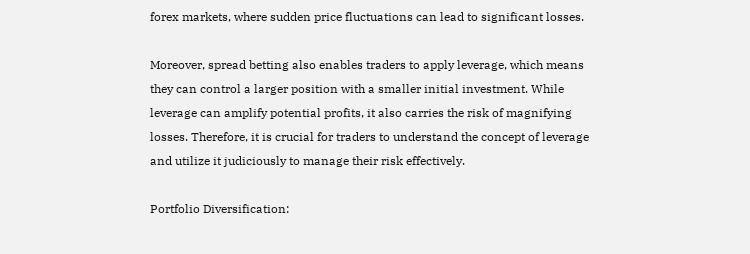forex markets, where sudden price fluctuations can lead to significant losses.

Moreover, spread betting also enables traders to apply leverage, which means they can control a larger position with a smaller initial investment. While leverage can amplify potential profits, it also carries the risk of magnifying losses. Therefore, it is crucial for traders to understand the concept of leverage and utilize it judiciously to manage their risk effectively.

Portfolio Diversification: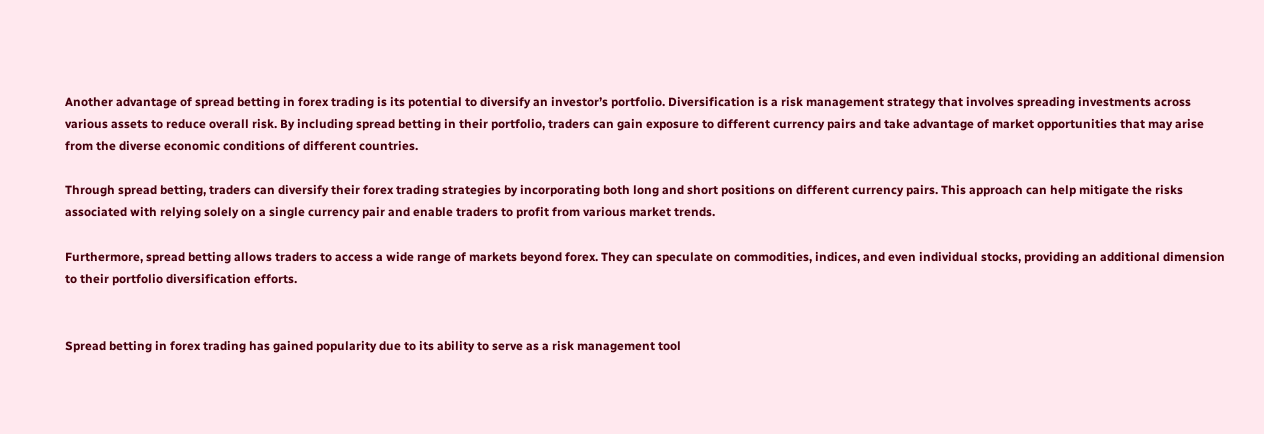Another advantage of spread betting in forex trading is its potential to diversify an investor’s portfolio. Diversification is a risk management strategy that involves spreading investments across various assets to reduce overall risk. By including spread betting in their portfolio, traders can gain exposure to different currency pairs and take advantage of market opportunities that may arise from the diverse economic conditions of different countries.

Through spread betting, traders can diversify their forex trading strategies by incorporating both long and short positions on different currency pairs. This approach can help mitigate the risks associated with relying solely on a single currency pair and enable traders to profit from various market trends.

Furthermore, spread betting allows traders to access a wide range of markets beyond forex. They can speculate on commodities, indices, and even individual stocks, providing an additional dimension to their portfolio diversification efforts.


Spread betting in forex trading has gained popularity due to its ability to serve as a risk management tool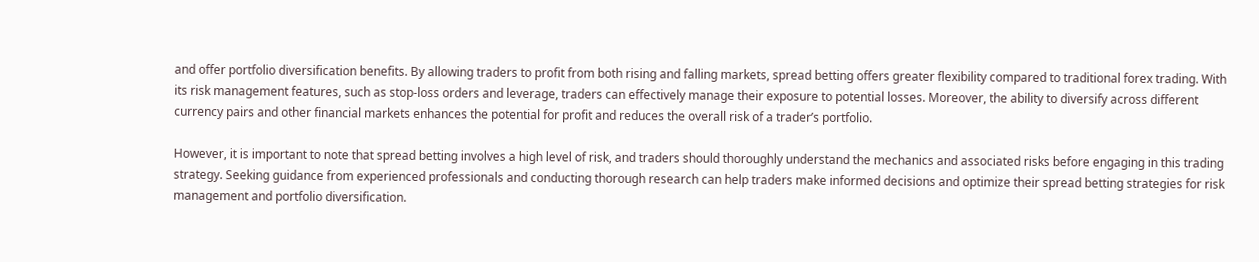and offer portfolio diversification benefits. By allowing traders to profit from both rising and falling markets, spread betting offers greater flexibility compared to traditional forex trading. With its risk management features, such as stop-loss orders and leverage, traders can effectively manage their exposure to potential losses. Moreover, the ability to diversify across different currency pairs and other financial markets enhances the potential for profit and reduces the overall risk of a trader’s portfolio.

However, it is important to note that spread betting involves a high level of risk, and traders should thoroughly understand the mechanics and associated risks before engaging in this trading strategy. Seeking guidance from experienced professionals and conducting thorough research can help traders make informed decisions and optimize their spread betting strategies for risk management and portfolio diversification.